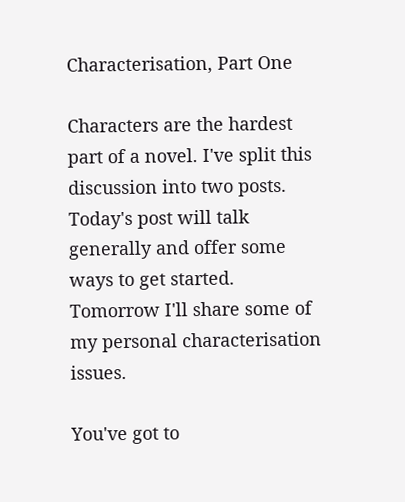Characterisation, Part One

Characters are the hardest part of a novel. I've split this discussion into two posts.  Today's post will talk generally and offer some ways to get started.  Tomorrow I'll share some of my personal characterisation issues.

You've got to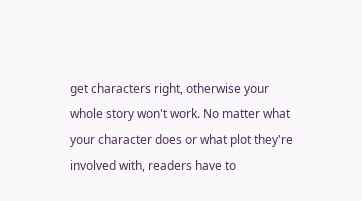get characters right, otherwise your whole story won't work. No matter what your character does or what plot they're involved with, readers have to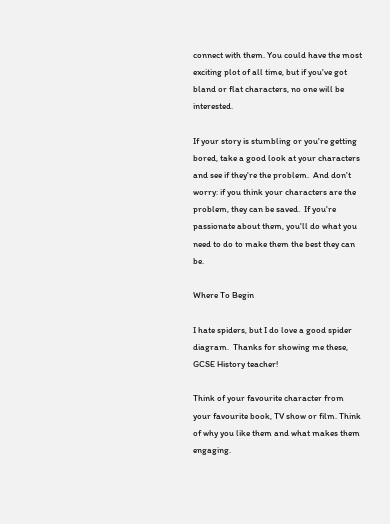connect with them. You could have the most exciting plot of all time, but if you've got bland or flat characters, no one will be interested.

If your story is stumbling or you're getting bored, take a good look at your characters and see if they're the problem.  And don't worry: if you think your characters are the problem, they can be saved.  If you're passionate about them, you'll do what you need to do to make them the best they can be.

Where To Begin

I hate spiders, but I do love a good spider diagram.  Thanks for showing me these, GCSE History teacher!

Think of your favourite character from your favourite book, TV show or film. Think of why you like them and what makes them engaging.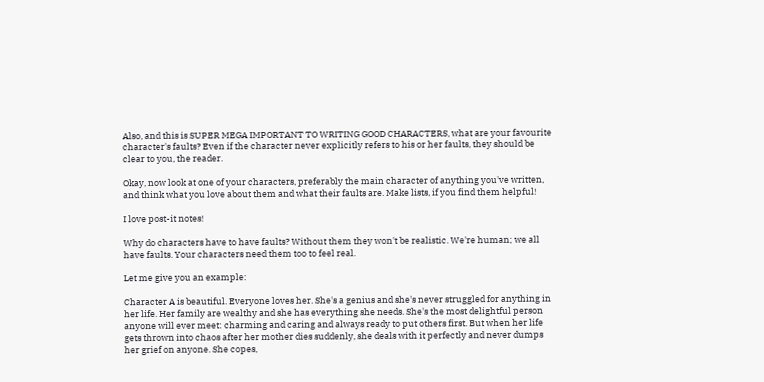Also, and this is SUPER MEGA IMPORTANT TO WRITING GOOD CHARACTERS, what are your favourite character's faults? Even if the character never explicitly refers to his or her faults, they should be clear to you, the reader.

Okay, now look at one of your characters, preferably the main character of anything you've written, and think what you love about them and what their faults are. Make lists, if you find them helpful!

I love post-it notes!

Why do characters have to have faults? Without them they won't be realistic. We're human; we all have faults. Your characters need them too to feel real.

Let me give you an example:

Character A is beautiful. Everyone loves her. She's a genius and she's never struggled for anything in her life. Her family are wealthy and she has everything she needs. She's the most delightful person anyone will ever meet: charming and caring and always ready to put others first. But when her life gets thrown into chaos after her mother dies suddenly, she deals with it perfectly and never dumps her grief on anyone. She copes,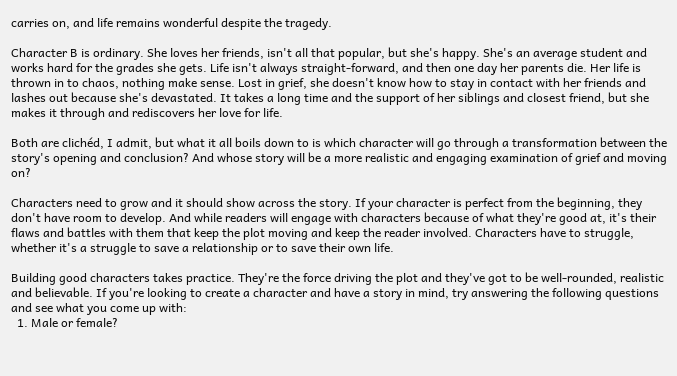carries on, and life remains wonderful despite the tragedy.

Character B is ordinary. She loves her friends, isn't all that popular, but she's happy. She's an average student and works hard for the grades she gets. Life isn't always straight-forward, and then one day her parents die. Her life is thrown in to chaos, nothing make sense. Lost in grief, she doesn't know how to stay in contact with her friends and lashes out because she's devastated. It takes a long time and the support of her siblings and closest friend, but she makes it through and rediscovers her love for life.

Both are clichéd, I admit, but what it all boils down to is which character will go through a transformation between the story's opening and conclusion? And whose story will be a more realistic and engaging examination of grief and moving on?

Characters need to grow and it should show across the story. If your character is perfect from the beginning, they don't have room to develop. And while readers will engage with characters because of what they're good at, it's their flaws and battles with them that keep the plot moving and keep the reader involved. Characters have to struggle, whether it's a struggle to save a relationship or to save their own life.

Building good characters takes practice. They're the force driving the plot and they've got to be well-rounded, realistic and believable. If you're looking to create a character and have a story in mind, try answering the following questions and see what you come up with:
  1. Male or female?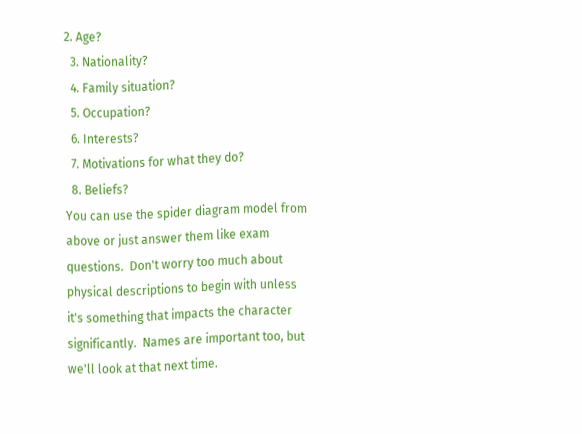2. Age?
  3. Nationality?
  4. Family situation?
  5. Occupation?
  6. Interests?
  7. Motivations for what they do?
  8. Beliefs?
You can use the spider diagram model from above or just answer them like exam questions.  Don't worry too much about physical descriptions to begin with unless it's something that impacts the character significantly.  Names are important too, but we'll look at that next time.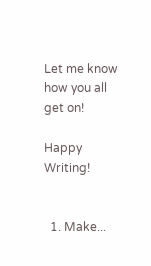Let me know how you all get on!

Happy Writing!


  1. Make...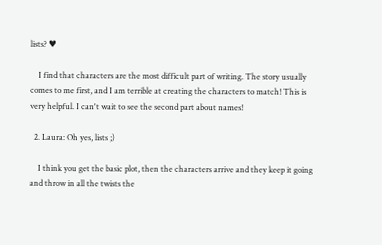lists? ♥

    I find that characters are the most difficult part of writing. The story usually comes to me first, and I am terrible at creating the characters to match! This is very helpful. I can't wait to see the second part about names!

  2. Laura: Oh yes, lists ;)

    I think you get the basic plot, then the characters arrive and they keep it going and throw in all the twists the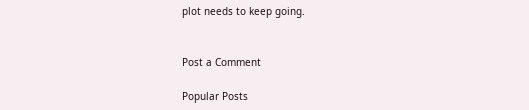plot needs to keep going.


Post a Comment

Popular Posts